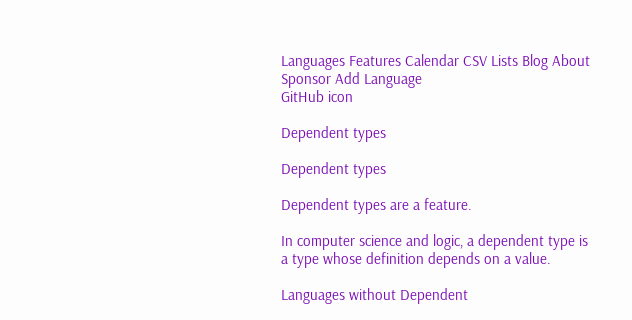Languages Features Calendar CSV Lists Blog About Sponsor Add Language
GitHub icon

Dependent types

Dependent types

Dependent types are a feature.

In computer science and logic, a dependent type is a type whose definition depends on a value.

Languages without Dependent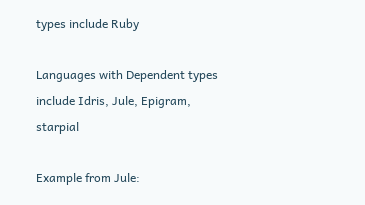types include Ruby

Languages with Dependent types include Idris, Jule, Epigram, starpial

Example from Jule: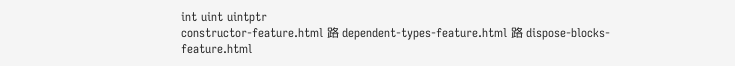int uint uintptr
constructor-feature.html 路 dependent-types-feature.html 路 dispose-blocks-feature.html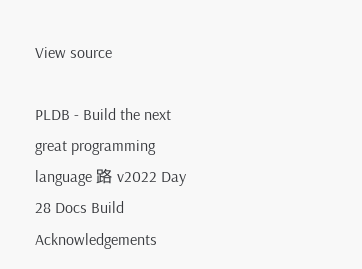View source

PLDB - Build the next great programming language 路 v2022 Day 28 Docs Build Acknowledgements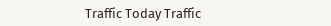Traffic Today Traffic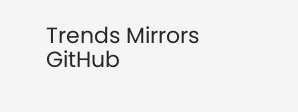Trends Mirrors GitHub